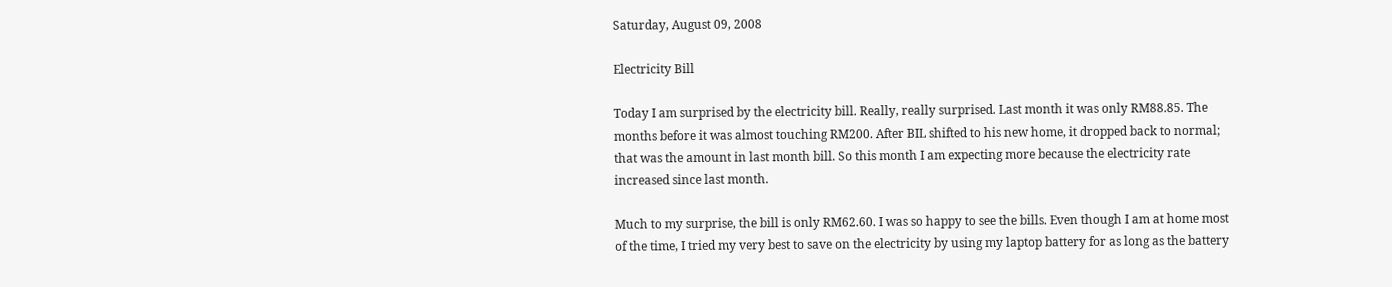Saturday, August 09, 2008

Electricity Bill

Today I am surprised by the electricity bill. Really, really surprised. Last month it was only RM88.85. The months before it was almost touching RM200. After BIL shifted to his new home, it dropped back to normal; that was the amount in last month bill. So this month I am expecting more because the electricity rate increased since last month.

Much to my surprise, the bill is only RM62.60. I was so happy to see the bills. Even though I am at home most of the time, I tried my very best to save on the electricity by using my laptop battery for as long as the battery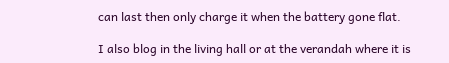can last then only charge it when the battery gone flat.

I also blog in the living hall or at the verandah where it is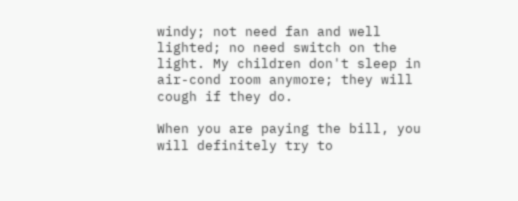windy; not need fan and well lighted; no need switch on the light. My children don't sleep in air-cond room anymore; they will cough if they do.

When you are paying the bill, you will definitely try to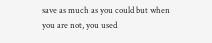save as much as you could but when you are not, you used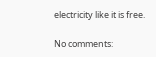electricity like it is free.

No comments: